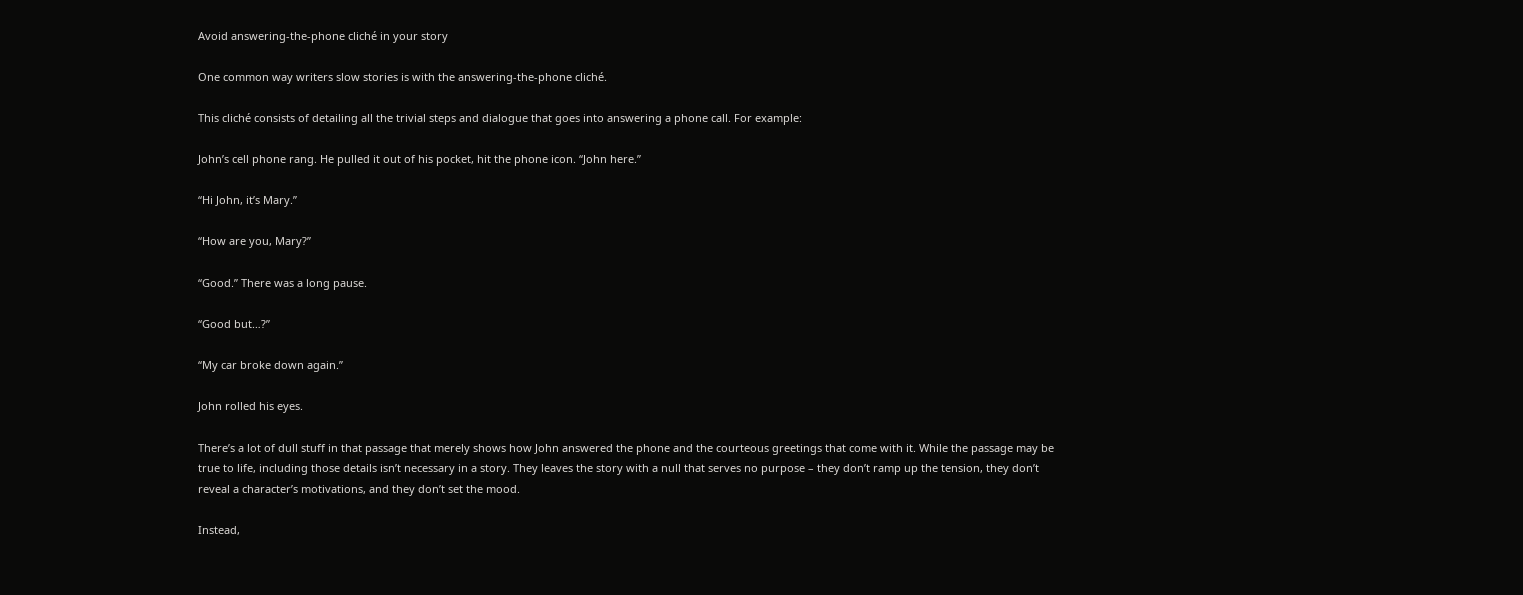Avoid answering-the-phone cliché in your story

One common way writers slow stories is with the answering-the-phone cliché.

This cliché consists of detailing all the trivial steps and dialogue that goes into answering a phone call. For example:

John’s cell phone rang. He pulled it out of his pocket, hit the phone icon. “John here.”

“Hi John, it’s Mary.”

“How are you, Mary?”

“Good.” There was a long pause.

“Good but…?”

“My car broke down again.”

John rolled his eyes.

There’s a lot of dull stuff in that passage that merely shows how John answered the phone and the courteous greetings that come with it. While the passage may be true to life, including those details isn’t necessary in a story. They leaves the story with a null that serves no purpose – they don’t ramp up the tension, they don’t reveal a character’s motivations, and they don’t set the mood.

Instead,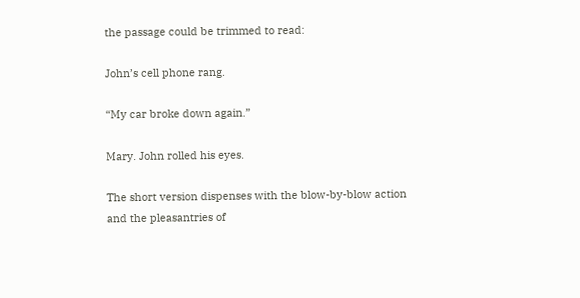the passage could be trimmed to read:

John’s cell phone rang.

“My car broke down again.”

Mary. John rolled his eyes.

The short version dispenses with the blow-by-blow action and the pleasantries of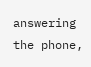answering the phone,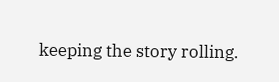keeping the story rolling.